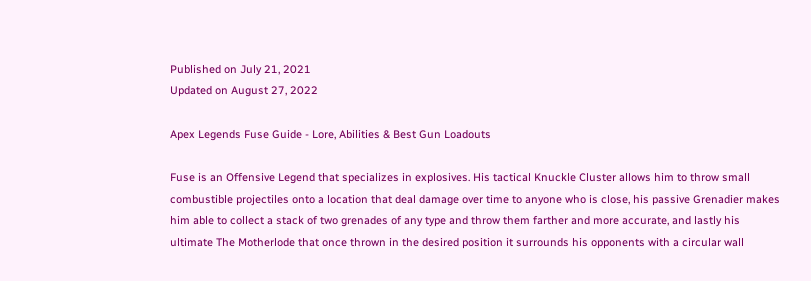Published on July 21, 2021
Updated on August 27, 2022

Apex Legends Fuse Guide - Lore, Abilities & Best Gun Loadouts

Fuse is an Offensive Legend that specializes in explosives. His tactical Knuckle Cluster allows him to throw small combustible projectiles onto a location that deal damage over time to anyone who is close, his passive Grenadier makes him able to collect a stack of two grenades of any type and throw them farther and more accurate, and lastly his ultimate The Motherlode that once thrown in the desired position it surrounds his opponents with a circular wall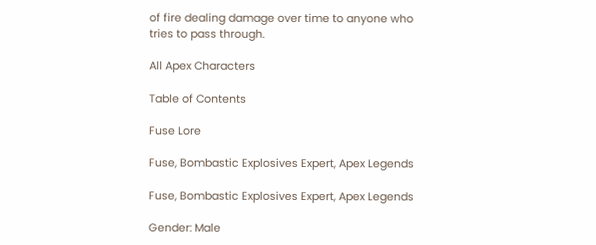of fire dealing damage over time to anyone who tries to pass through.

All Apex Characters

Table of Contents

Fuse Lore

Fuse, Bombastic Explosives Expert, Apex Legends

Fuse, Bombastic Explosives Expert, Apex Legends

Gender: Male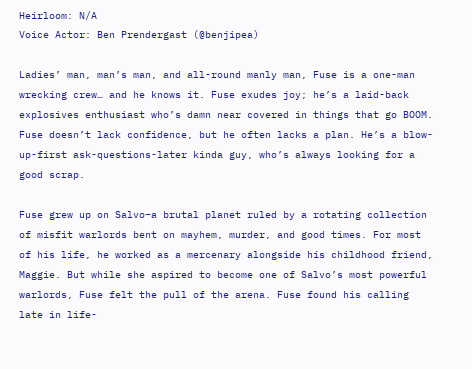Heirloom: N/A
Voice Actor: Ben Prendergast (@benjipea)

Ladies’ man, man’s man, and all-round manly man, Fuse is a one-man wrecking crew… and he knows it. Fuse exudes joy; he’s a laid-back explosives enthusiast who’s damn near covered in things that go BOOM. Fuse doesn’t lack confidence, but he often lacks a plan. He’s a blow-up-first ask-questions-later kinda guy, who’s always looking for a good scrap.

Fuse grew up on Salvo–a brutal planet ruled by a rotating collection of misfit warlords bent on mayhem, murder, and good times. For most of his life, he worked as a mercenary alongside his childhood friend, Maggie. But while she aspired to become one of Salvo’s most powerful warlords, Fuse felt the pull of the arena. Fuse found his calling late in life-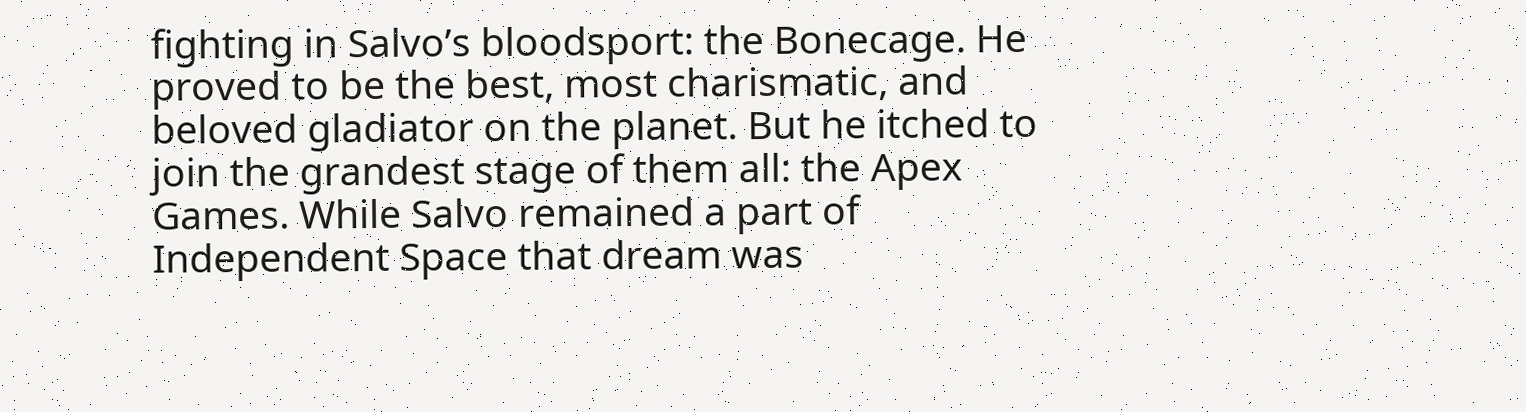fighting in Salvo’s bloodsport: the Bonecage. He proved to be the best, most charismatic, and beloved gladiator on the planet. But he itched to join the grandest stage of them all: the Apex Games. While Salvo remained a part of Independent Space that dream was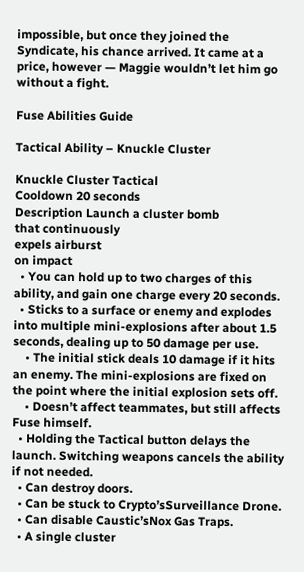impossible, but once they joined the Syndicate, his chance arrived. It came at a price, however — Maggie wouldn’t let him go without a fight.

Fuse Abilities Guide

Tactical Ability – Knuckle Cluster

Knuckle Cluster Tactical
Cooldown 20 seconds
Description Launch a cluster bomb
that continuously
expels airburst
on impact
  • You can hold up to two charges of this ability, and gain one charge every 20 seconds.
  • Sticks to a surface or enemy and explodes into multiple mini-explosions after about 1.5 seconds, dealing up to 50 damage per use.
    • The initial stick deals 10 damage if it hits an enemy. The mini-explosions are fixed on the point where the initial explosion sets off.
    • Doesn’t affect teammates, but still affects Fuse himself.
  • Holding the Tactical button delays the launch. Switching weapons cancels the ability if not needed.
  • Can destroy doors.
  • Can be stuck to Crypto’sSurveillance Drone.
  • Can disable Caustic’sNox Gas Traps.
  • A single cluster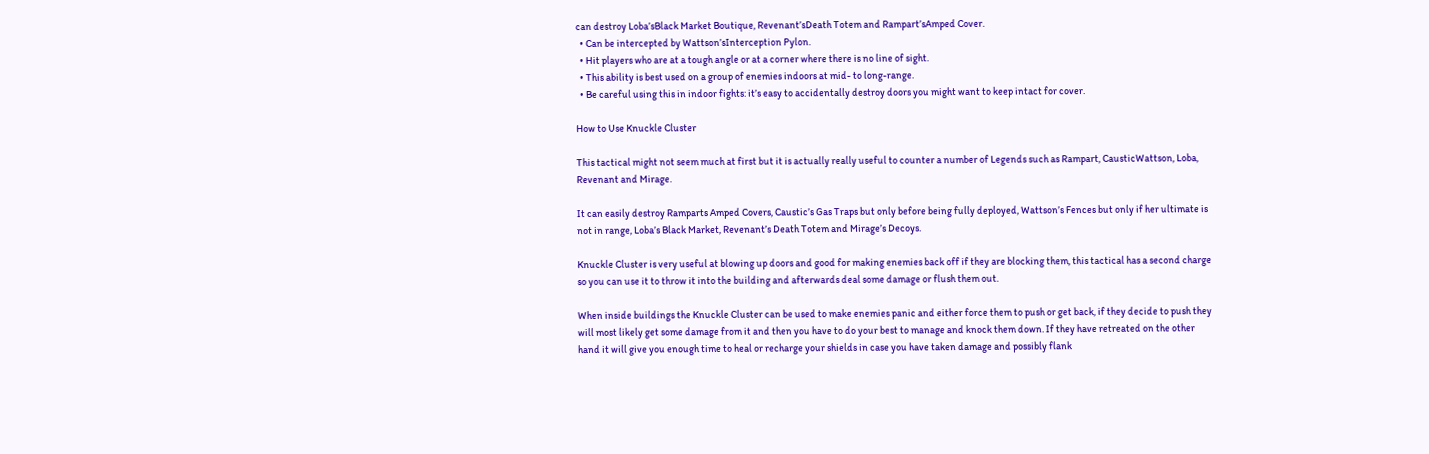can destroy Loba’sBlack Market Boutique, Revenant’sDeath Totem and Rampart’sAmped Cover.
  • Can be intercepted by Wattson’sInterception Pylon.
  • Hit players who are at a tough angle or at a corner where there is no line of sight.
  • This ability is best used on a group of enemies indoors at mid- to long-range.
  • Be careful using this in indoor fights: it’s easy to accidentally destroy doors you might want to keep intact for cover.

How to Use Knuckle Cluster

This tactical might not seem much at first but it is actually really useful to counter a number of Legends such as Rampart, CausticWattson, Loba, Revenant and Mirage.

It can easily destroy Ramparts Amped Covers, Caustic’s Gas Traps but only before being fully deployed, Wattson’s Fences but only if her ultimate is not in range, Loba’s Black Market, Revenant’s Death Totem and Mirage’s Decoys.

Knuckle Cluster is very useful at blowing up doors and good for making enemies back off if they are blocking them, this tactical has a second charge so you can use it to throw it into the building and afterwards deal some damage or flush them out.

When inside buildings the Knuckle Cluster can be used to make enemies panic and either force them to push or get back, if they decide to push they will most likely get some damage from it and then you have to do your best to manage and knock them down. If they have retreated on the other hand it will give you enough time to heal or recharge your shields in case you have taken damage and possibly flank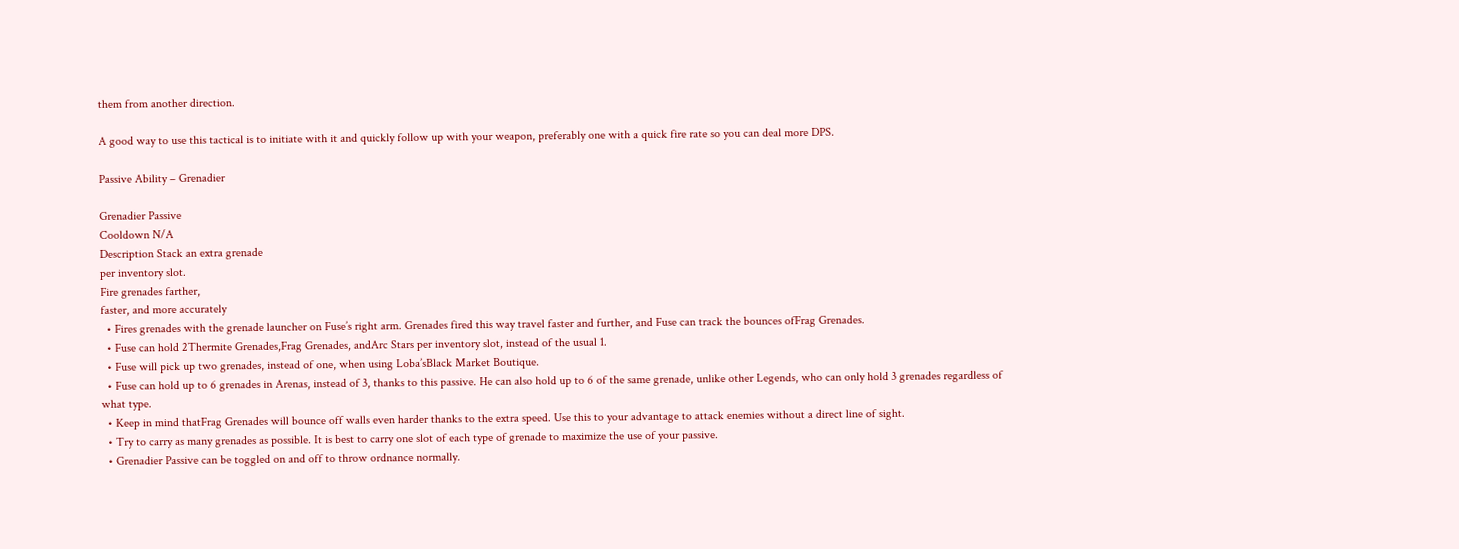them from another direction.

A good way to use this tactical is to initiate with it and quickly follow up with your weapon, preferably one with a quick fire rate so you can deal more DPS.

Passive Ability – Grenadier

Grenadier Passive
Cooldown N/A
Description Stack an extra grenade
per inventory slot.
Fire grenades farther,
faster, and more accurately
  • Fires grenades with the grenade launcher on Fuse’s right arm. Grenades fired this way travel faster and further, and Fuse can track the bounces ofFrag Grenades.
  • Fuse can hold 2Thermite Grenades,Frag Grenades, andArc Stars per inventory slot, instead of the usual 1.
  • Fuse will pick up two grenades, instead of one, when using Loba’sBlack Market Boutique.
  • Fuse can hold up to 6 grenades in Arenas, instead of 3, thanks to this passive. He can also hold up to 6 of the same grenade, unlike other Legends, who can only hold 3 grenades regardless of what type.
  • Keep in mind thatFrag Grenades will bounce off walls even harder thanks to the extra speed. Use this to your advantage to attack enemies without a direct line of sight.
  • Try to carry as many grenades as possible. It is best to carry one slot of each type of grenade to maximize the use of your passive.
  • Grenadier Passive can be toggled on and off to throw ordnance normally.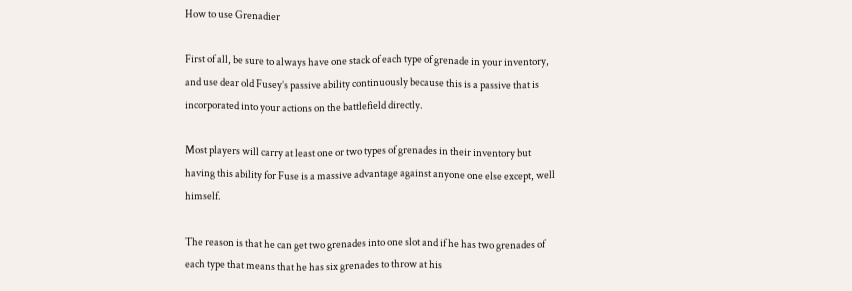How to use Grenadier

First of all, be sure to always have one stack of each type of grenade in your inventory, and use dear old Fusey’s passive ability continuously because this is a passive that is incorporated into your actions on the battlefield directly.

Most players will carry at least one or two types of grenades in their inventory but having this ability for Fuse is a massive advantage against anyone one else except, well himself.

The reason is that he can get two grenades into one slot and if he has two grenades of each type that means that he has six grenades to throw at his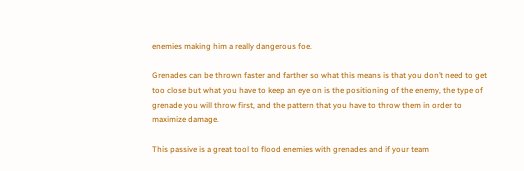enemies making him a really dangerous foe.

Grenades can be thrown faster and farther so what this means is that you don’t need to get too close but what you have to keep an eye on is the positioning of the enemy, the type of grenade you will throw first, and the pattern that you have to throw them in order to maximize damage.

This passive is a great tool to flood enemies with grenades and if your team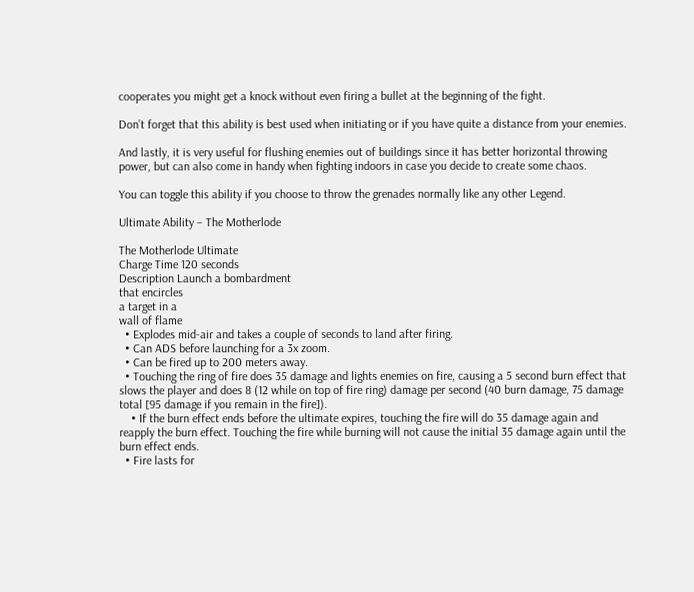cooperates you might get a knock without even firing a bullet at the beginning of the fight.

Don’t forget that this ability is best used when initiating or if you have quite a distance from your enemies.

And lastly, it is very useful for flushing enemies out of buildings since it has better horizontal throwing power, but can also come in handy when fighting indoors in case you decide to create some chaos.

You can toggle this ability if you choose to throw the grenades normally like any other Legend.

Ultimate Ability – The Motherlode

The Motherlode Ultimate
Charge Time 120 seconds
Description Launch a bombardment
that encircles
a target in a
wall of flame
  • Explodes mid-air and takes a couple of seconds to land after firing.
  • Can ADS before launching for a 3x zoom.
  • Can be fired up to 200 meters away.
  • Touching the ring of fire does 35 damage and lights enemies on fire, causing a 5 second burn effect that slows the player and does 8 (12 while on top of fire ring) damage per second (40 burn damage, 75 damage total [95 damage if you remain in the fire]).
    • If the burn effect ends before the ultimate expires, touching the fire will do 35 damage again and reapply the burn effect. Touching the fire while burning will not cause the initial 35 damage again until the burn effect ends.
  • Fire lasts for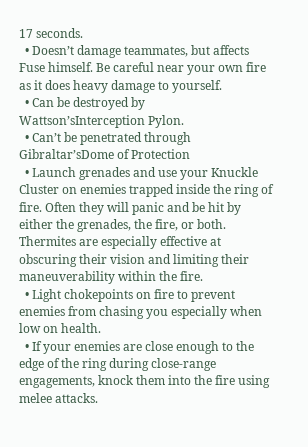17 seconds.
  • Doesn’t damage teammates, but affects Fuse himself. Be careful near your own fire as it does heavy damage to yourself.
  • Can be destroyed by Wattson’sInterception Pylon.
  • Can’t be penetrated through Gibraltar’sDome of Protection
  • Launch grenades and use your Knuckle Cluster on enemies trapped inside the ring of fire. Often they will panic and be hit by either the grenades, the fire, or both. Thermites are especially effective at obscuring their vision and limiting their maneuverability within the fire.
  • Light chokepoints on fire to prevent enemies from chasing you especially when low on health.
  • If your enemies are close enough to the edge of the ring during close-range engagements, knock them into the fire using melee attacks.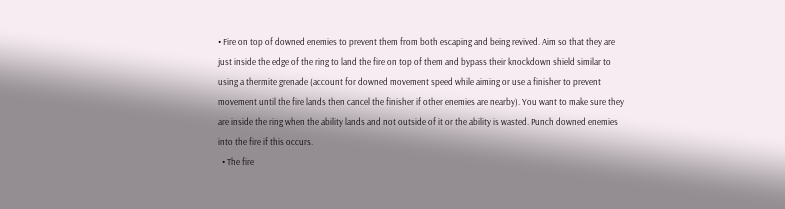• Fire on top of downed enemies to prevent them from both escaping and being revived. Aim so that they are just inside the edge of the ring to land the fire on top of them and bypass their knockdown shield similar to using a thermite grenade (account for downed movement speed while aiming or use a finisher to prevent movement until the fire lands then cancel the finisher if other enemies are nearby). You want to make sure they are inside the ring when the ability lands and not outside of it or the ability is wasted. Punch downed enemies into the fire if this occurs.
  • The fire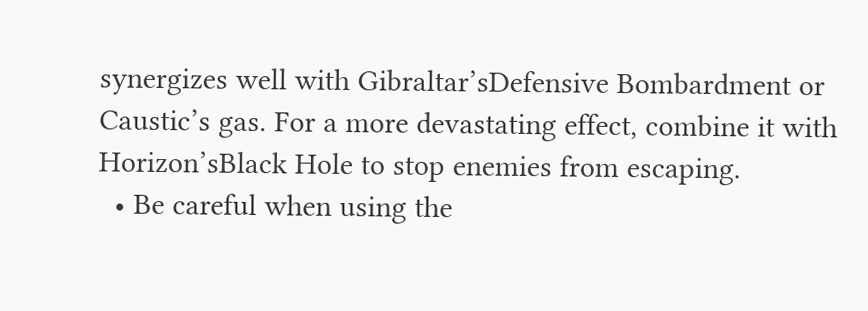synergizes well with Gibraltar’sDefensive Bombardment or Caustic’s gas. For a more devastating effect, combine it with Horizon’sBlack Hole to stop enemies from escaping.
  • Be careful when using the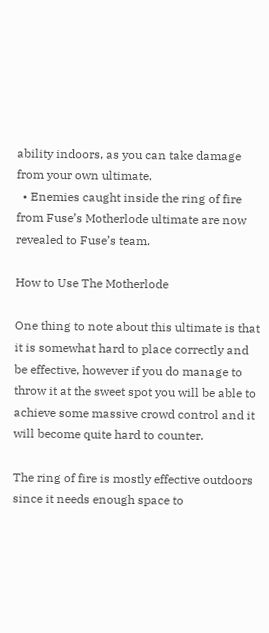ability indoors, as you can take damage from your own ultimate.
  • Enemies caught inside the ring of fire from Fuse’s Motherlode ultimate are now revealed to Fuse’s team.

How to Use The Motherlode

One thing to note about this ultimate is that it is somewhat hard to place correctly and be effective, however if you do manage to throw it at the sweet spot you will be able to achieve some massive crowd control and it will become quite hard to counter.

The ring of fire is mostly effective outdoors since it needs enough space to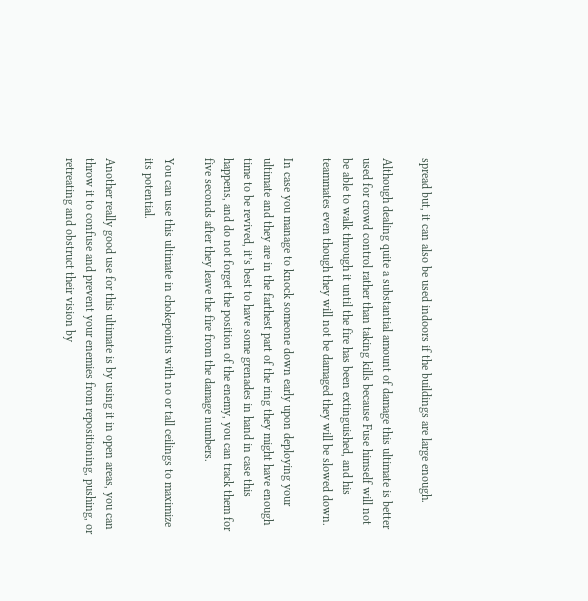spread but, it can also be used indoors if the buildings are large enough.

Although dealing quite a substantial amount of damage this ultimate is better used for crowd control rather than taking kills because Fuse himself will not be able to walk through it until the fire has been extinguished, and his teammates even though they will not be damaged they will be slowed down.

In case you manage to knock someone down early upon deploying your ultimate and they are in the farthest part of the ring they might have enough time to be revived, it’s best to have some grenades in hand in case this happens, and do not forget the position of the enemy, you can track them for five seconds after they leave the fire from the damage numbers.

You can use this ultimate in chokepoints with no or tall ceilings to maximize its potential.

Another really good use for this ultimate is by using it in open areas, you can throw it to confuse and prevent your enemies from repositioning, pushing, or retreating and obstruct their vision by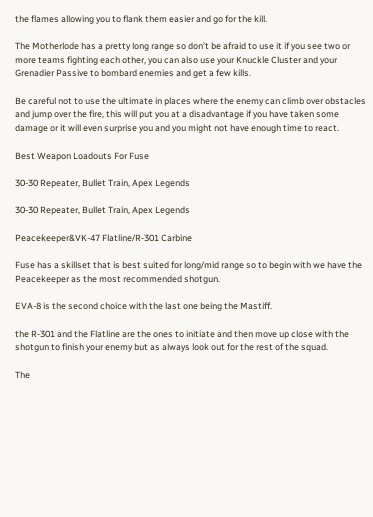the flames allowing you to flank them easier and go for the kill.

The Motherlode has a pretty long range so don’t be afraid to use it if you see two or more teams fighting each other, you can also use your Knuckle Cluster and your Grenadier Passive to bombard enemies and get a few kills.

Be careful not to use the ultimate in places where the enemy can climb over obstacles and jump over the fire, this will put you at a disadvantage if you have taken some damage or it will even surprise you and you might not have enough time to react.

Best Weapon Loadouts For Fuse

30-30 Repeater, Bullet Train, Apex Legends

30-30 Repeater, Bullet Train, Apex Legends

Peacekeeper&VK-47 Flatline/R-301 Carbine

Fuse has a skillset that is best suited for long/mid range so to begin with we have the Peacekeeper as the most recommended shotgun.

EVA-8 is the second choice with the last one being the Mastiff.

the R-301 and the Flatline are the ones to initiate and then move up close with the shotgun to finish your enemy but as always look out for the rest of the squad.

The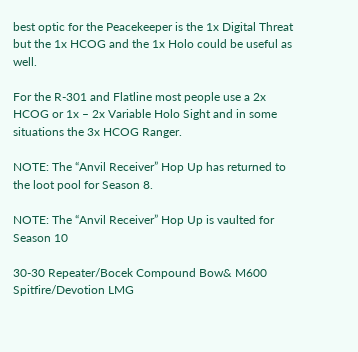best optic for the Peacekeeper is the 1x Digital Threat but the 1x HCOG and the 1x Holo could be useful as well.

For the R-301 and Flatline most people use a 2x HCOG or 1x – 2x Variable Holo Sight and in some situations the 3x HCOG Ranger.

NOTE: The “Anvil Receiver” Hop Up has returned to the loot pool for Season 8.

NOTE: The “Anvil Receiver” Hop Up is vaulted for Season 10

30-30 Repeater/Bocek Compound Bow& M600 Spitfire/Devotion LMG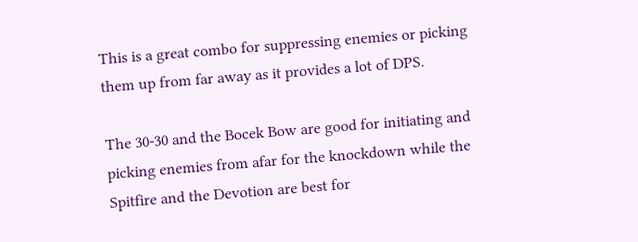This is a great combo for suppressing enemies or picking them up from far away as it provides a lot of DPS.

The 30-30 and the Bocek Bow are good for initiating and picking enemies from afar for the knockdown while the Spitfire and the Devotion are best for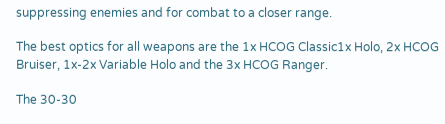suppressing enemies and for combat to a closer range.

The best optics for all weapons are the 1x HCOG Classic1x Holo, 2x HCOG Bruiser, 1x-2x Variable Holo and the 3x HCOG Ranger.

The 30-30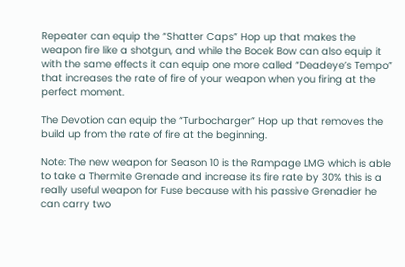Repeater can equip the “Shatter Caps” Hop up that makes the weapon fire like a shotgun, and while the Bocek Bow can also equip it with the same effects it can equip one more called “Deadeye’s Tempo” that increases the rate of fire of your weapon when you firing at the perfect moment.

The Devotion can equip the “Turbocharger” Hop up that removes the build up from the rate of fire at the beginning.

Note: The new weapon for Season 10 is the Rampage LMG which is able to take a Thermite Grenade and increase its fire rate by 30% this is a really useful weapon for Fuse because with his passive Grenadier he can carry two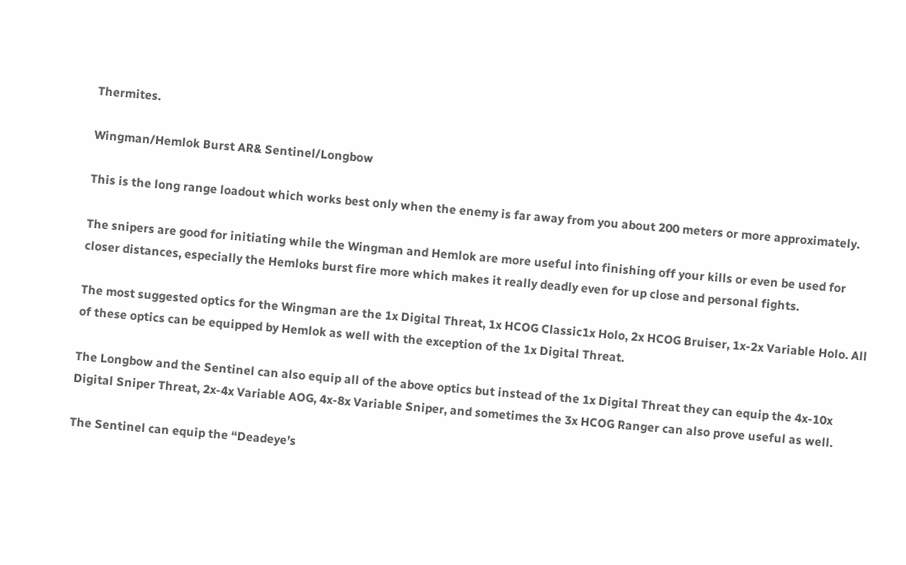Thermites.

Wingman/Hemlok Burst AR& Sentinel/Longbow

This is the long range loadout which works best only when the enemy is far away from you about 200 meters or more approximately.

The snipers are good for initiating while the Wingman and Hemlok are more useful into finishing off your kills or even be used for closer distances, especially the Hemloks burst fire more which makes it really deadly even for up close and personal fights.

The most suggested optics for the Wingman are the 1x Digital Threat, 1x HCOG Classic1x Holo, 2x HCOG Bruiser, 1x-2x Variable Holo. All of these optics can be equipped by Hemlok as well with the exception of the 1x Digital Threat.

The Longbow and the Sentinel can also equip all of the above optics but instead of the 1x Digital Threat they can equip the 4x-10x Digital Sniper Threat, 2x-4x Variable AOG, 4x-8x Variable Sniper, and sometimes the 3x HCOG Ranger can also prove useful as well.

The Sentinel can equip the “Deadeye’s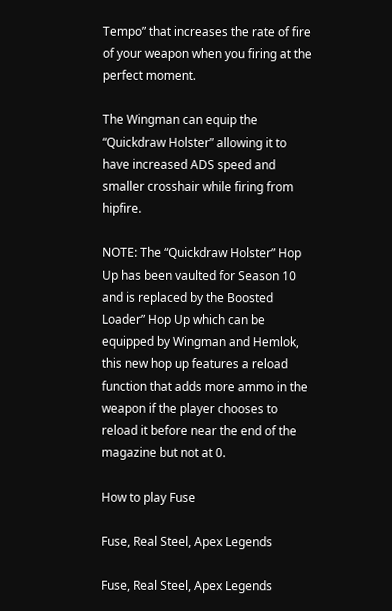Tempo” that increases the rate of fire of your weapon when you firing at the perfect moment.

The Wingman can equip the “Quickdraw Holster” allowing it to have increased ADS speed and smaller crosshair while firing from hipfire.

NOTE: The “Quickdraw Holster” Hop Up has been vaulted for Season 10 and is replaced by the Boosted Loader” Hop Up which can be equipped by Wingman and Hemlok, this new hop up features a reload function that adds more ammo in the weapon if the player chooses to reload it before near the end of the magazine but not at 0.

How to play Fuse

Fuse, Real Steel, Apex Legends

Fuse, Real Steel, Apex Legends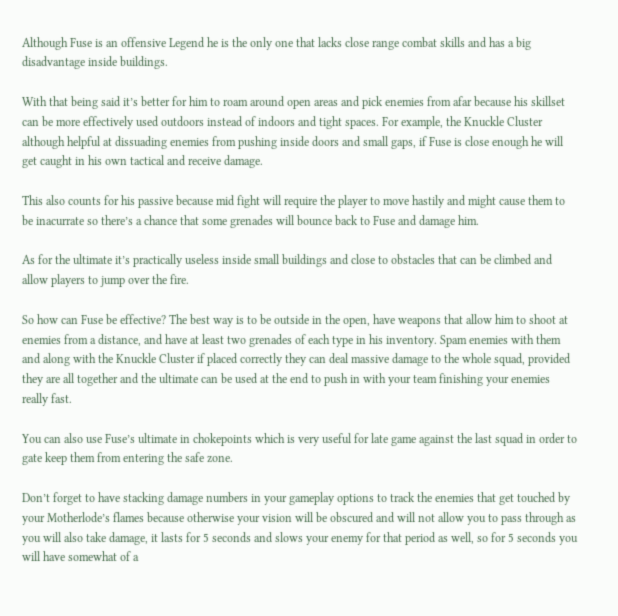Although Fuse is an offensive Legend he is the only one that lacks close range combat skills and has a big disadvantage inside buildings.

With that being said it’s better for him to roam around open areas and pick enemies from afar because his skillset can be more effectively used outdoors instead of indoors and tight spaces. For example, the Knuckle Cluster although helpful at dissuading enemies from pushing inside doors and small gaps, if Fuse is close enough he will get caught in his own tactical and receive damage.

This also counts for his passive because mid fight will require the player to move hastily and might cause them to be inacurrate so there’s a chance that some grenades will bounce back to Fuse and damage him.

As for the ultimate it’s practically useless inside small buildings and close to obstacles that can be climbed and allow players to jump over the fire.

So how can Fuse be effective? The best way is to be outside in the open, have weapons that allow him to shoot at enemies from a distance, and have at least two grenades of each type in his inventory. Spam enemies with them and along with the Knuckle Cluster if placed correctly they can deal massive damage to the whole squad, provided they are all together and the ultimate can be used at the end to push in with your team finishing your enemies really fast.

You can also use Fuse’s ultimate in chokepoints which is very useful for late game against the last squad in order to gate keep them from entering the safe zone.

Don’t forget to have stacking damage numbers in your gameplay options to track the enemies that get touched by your Motherlode’s flames because otherwise your vision will be obscured and will not allow you to pass through as you will also take damage, it lasts for 5 seconds and slows your enemy for that period as well, so for 5 seconds you will have somewhat of a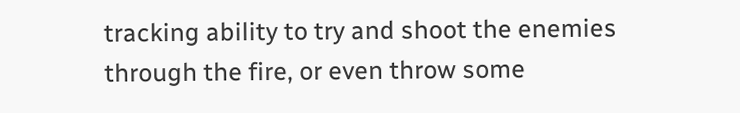tracking ability to try and shoot the enemies through the fire, or even throw some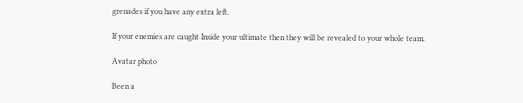grenades if you have any extra left.

If your enemies are caught Inside your ultimate then they will be revealed to your whole team.

Avatar photo

Been a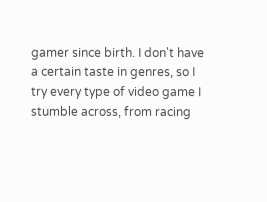gamer since birth. I don't have a certain taste in genres, so I try every type of video game I stumble across, from racing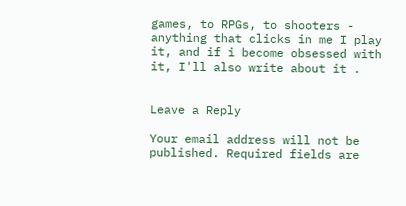games, to RPGs, to shooters - anything that clicks in me I play it, and if i become obsessed with it, I'll also write about it .


Leave a Reply

Your email address will not be published. Required fields are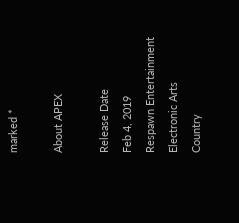marked *

About APEX

Release Date
Feb 4, 2019
Respawn Entertainment
Electronic Arts
Country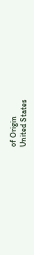of Origin
United States